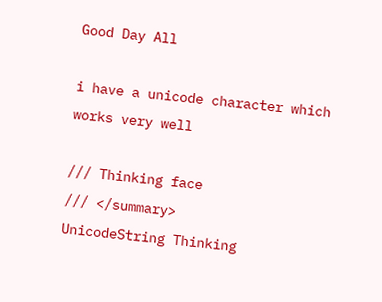Good Day All

i have a unicode character which works very well

/// Thinking face
/// </summary>
UnicodeString Thinking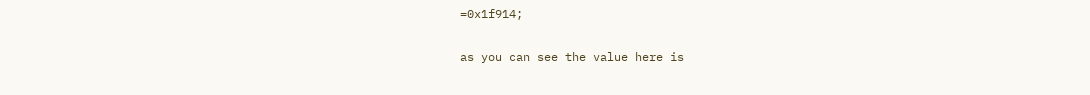=0x1f914;

as you can see the value here is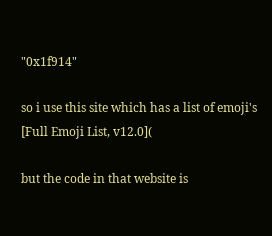"0x1f914"

so i use this site which has a list of emoji's [Full Emoji List, v12.0](

but the code in that website is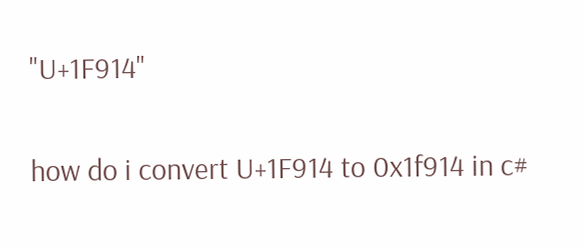"U+1F914"

how do i convert U+1F914 to 0x1f914 in c#